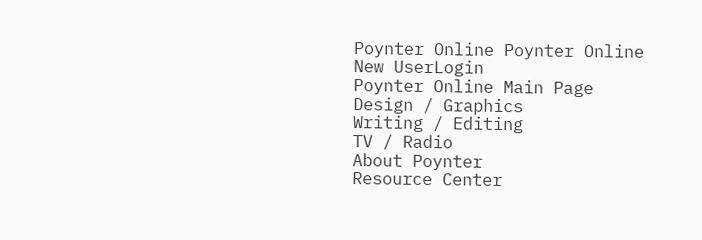Poynter Online Poynter Online
New UserLogin
Poynter Online Main Page
Design / Graphics
Writing / Editing
TV / Radio
About Poynter
Resource Center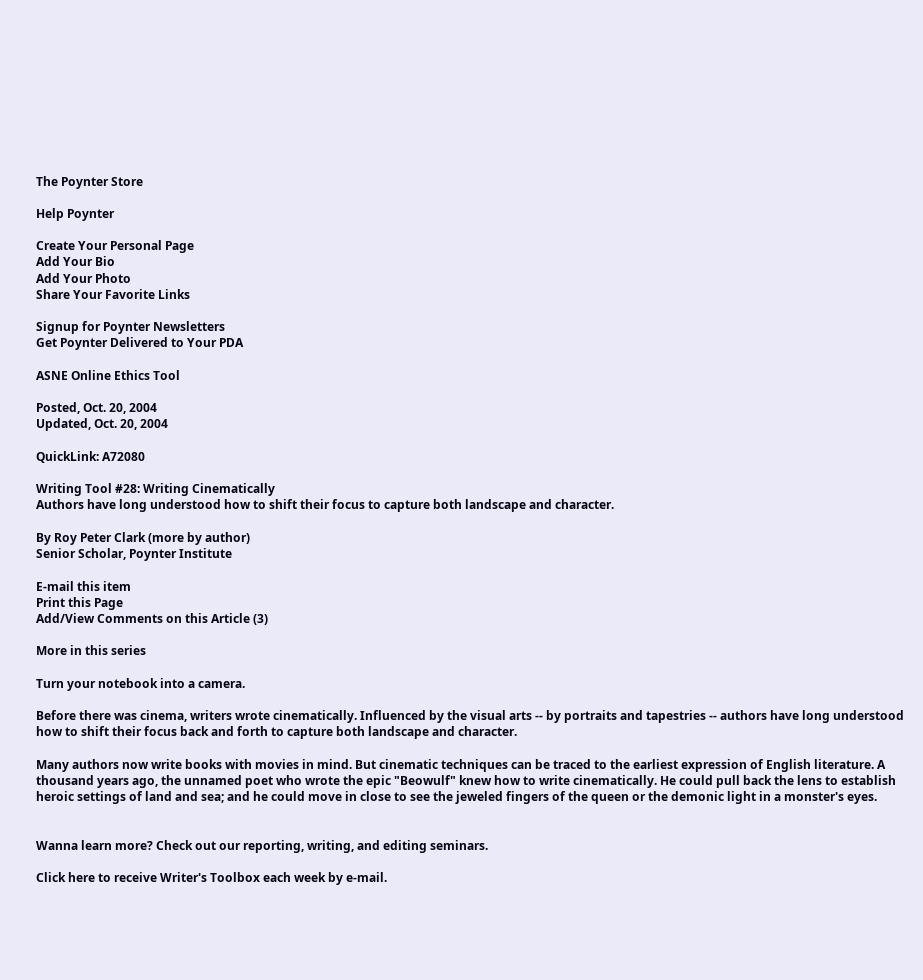The Poynter Store

Help Poynter

Create Your Personal Page
Add Your Bio
Add Your Photo
Share Your Favorite Links

Signup for Poynter Newsletters
Get Poynter Delivered to Your PDA

ASNE Online Ethics Tool

Posted, Oct. 20, 2004
Updated, Oct. 20, 2004

QuickLink: A72080

Writing Tool #28: Writing Cinematically
Authors have long understood how to shift their focus to capture both landscape and character.

By Roy Peter Clark (more by author)
Senior Scholar, Poynter Institute

E-mail this item
Print this Page
Add/View Comments on this Article (3)

More in this series

Turn your notebook into a camera.

Before there was cinema, writers wrote cinematically. Influenced by the visual arts -- by portraits and tapestries -- authors have long understood how to shift their focus back and forth to capture both landscape and character.

Many authors now write books with movies in mind. But cinematic techniques can be traced to the earliest expression of English literature. A thousand years ago, the unnamed poet who wrote the epic "Beowulf" knew how to write cinematically. He could pull back the lens to establish heroic settings of land and sea; and he could move in close to see the jeweled fingers of the queen or the demonic light in a monster's eyes.


Wanna learn more? Check out our reporting, writing, and editing seminars.

Click here to receive Writer's Toolbox each week by e-mail.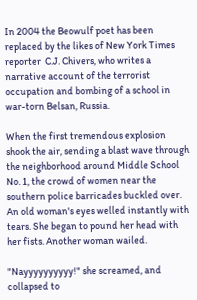In 2004 the Beowulf poet has been replaced by the likes of New York Times reporter  C.J. Chivers, who writes a narrative account of the terrorist occupation and bombing of a school in war-torn Belsan, Russia.

When the first tremendous explosion shook the air, sending a blast wave through the neighborhood around Middle School No. 1, the crowd of women near the southern police barricades buckled over. An old woman's eyes welled instantly with tears. She began to pound her head with her fists. Another woman wailed.

"Nayyyyyyyyyy!" she screamed, and collapsed to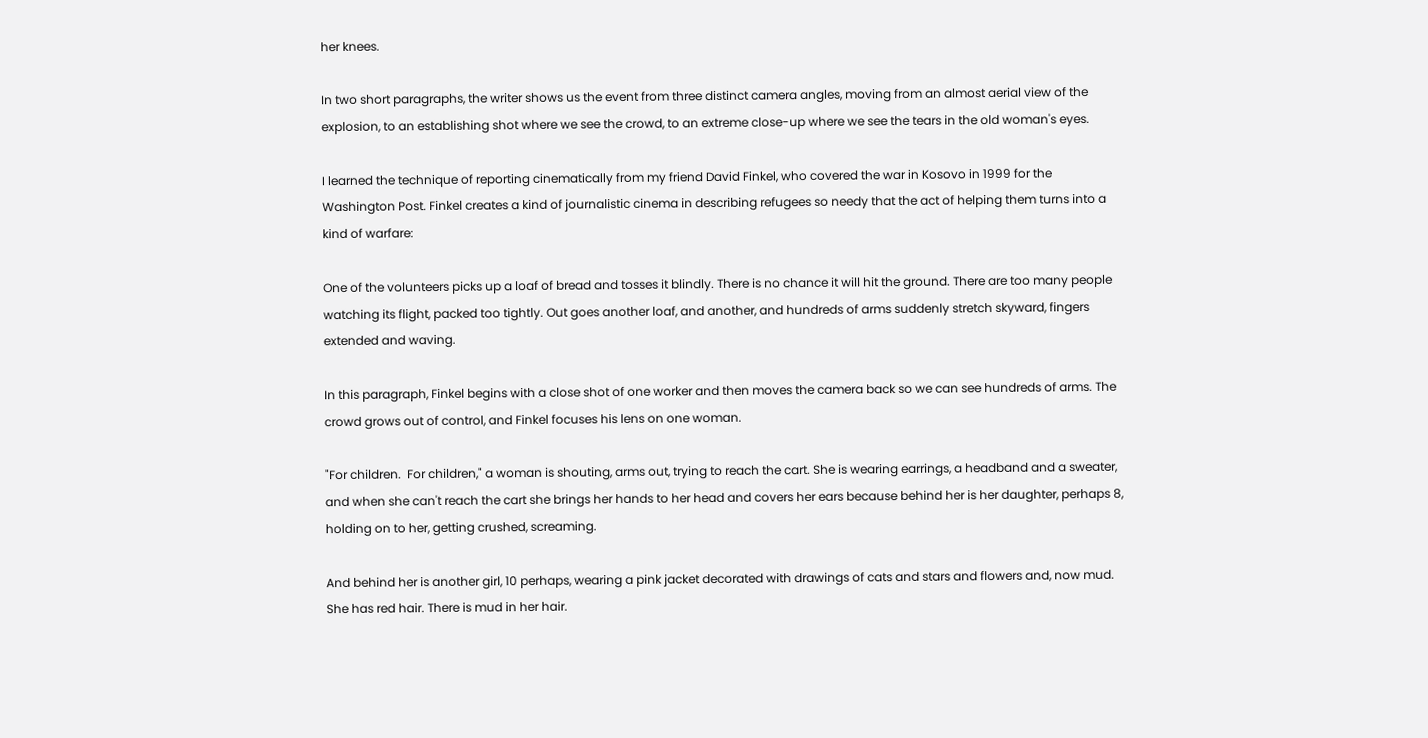her knees.

In two short paragraphs, the writer shows us the event from three distinct camera angles, moving from an almost aerial view of the explosion, to an establishing shot where we see the crowd, to an extreme close-up where we see the tears in the old woman's eyes.

I learned the technique of reporting cinematically from my friend David Finkel, who covered the war in Kosovo in 1999 for the Washington Post. Finkel creates a kind of journalistic cinema in describing refugees so needy that the act of helping them turns into a kind of warfare:

One of the volunteers picks up a loaf of bread and tosses it blindly. There is no chance it will hit the ground. There are too many people watching its flight, packed too tightly. Out goes another loaf, and another, and hundreds of arms suddenly stretch skyward, fingers extended and waving.

In this paragraph, Finkel begins with a close shot of one worker and then moves the camera back so we can see hundreds of arms. The crowd grows out of control, and Finkel focuses his lens on one woman.

"For children.  For children," a woman is shouting, arms out, trying to reach the cart. She is wearing earrings, a headband and a sweater, and when she can't reach the cart she brings her hands to her head and covers her ears because behind her is her daughter, perhaps 8, holding on to her, getting crushed, screaming.

And behind her is another girl, 10 perhaps, wearing a pink jacket decorated with drawings of cats and stars and flowers and, now mud. She has red hair. There is mud in her hair.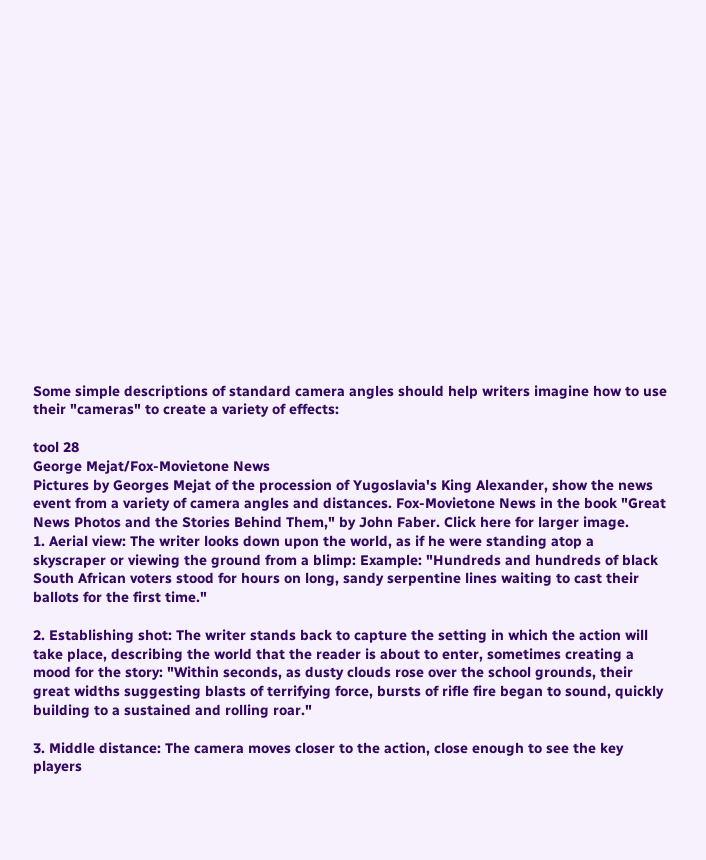Some simple descriptions of standard camera angles should help writers imagine how to use their "cameras" to create a variety of effects:

tool 28
George Mejat/Fox-Movietone News
Pictures by Georges Mejat of the procession of Yugoslavia's King Alexander, show the news event from a variety of camera angles and distances. Fox-Movietone News in the book "Great News Photos and the Stories Behind Them," by John Faber. Click here for larger image.
1. Aerial view: The writer looks down upon the world, as if he were standing atop a skyscraper or viewing the ground from a blimp: Example: "Hundreds and hundreds of black South African voters stood for hours on long, sandy serpentine lines waiting to cast their ballots for the first time."

2. Establishing shot: The writer stands back to capture the setting in which the action will take place, describing the world that the reader is about to enter, sometimes creating a mood for the story: "Within seconds, as dusty clouds rose over the school grounds, their great widths suggesting blasts of terrifying force, bursts of rifle fire began to sound, quickly building to a sustained and rolling roar."

3. Middle distance: The camera moves closer to the action, close enough to see the key players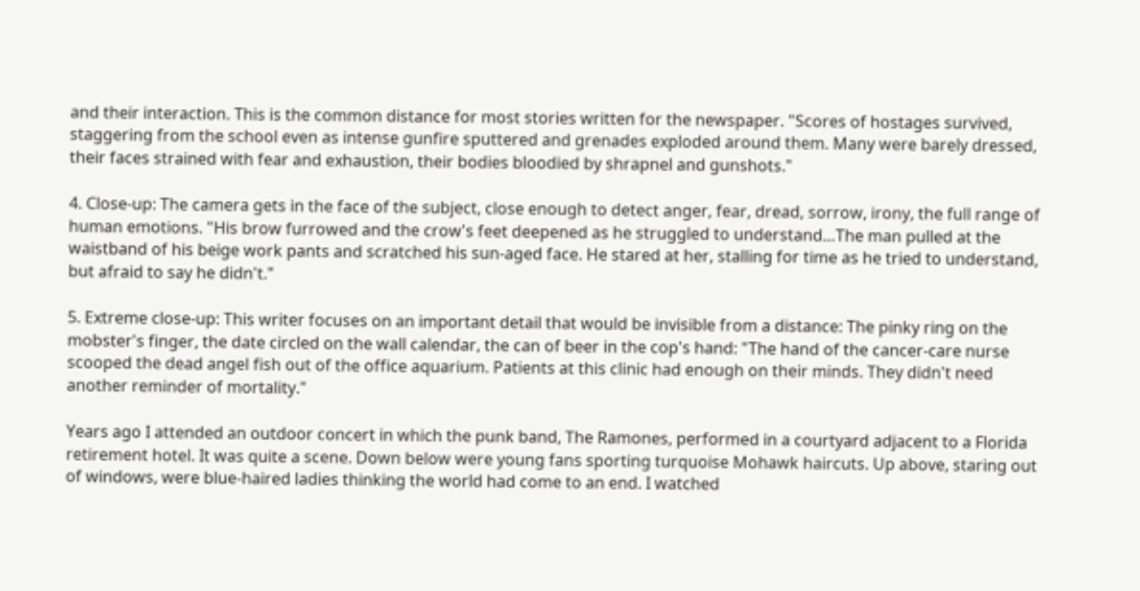and their interaction. This is the common distance for most stories written for the newspaper. "Scores of hostages survived, staggering from the school even as intense gunfire sputtered and grenades exploded around them. Many were barely dressed, their faces strained with fear and exhaustion, their bodies bloodied by shrapnel and gunshots."

4. Close-up: The camera gets in the face of the subject, close enough to detect anger, fear, dread, sorrow, irony, the full range of human emotions. "His brow furrowed and the crow's feet deepened as he struggled to understand…The man pulled at the waistband of his beige work pants and scratched his sun-aged face. He stared at her, stalling for time as he tried to understand, but afraid to say he didn't."

5. Extreme close-up: This writer focuses on an important detail that would be invisible from a distance: The pinky ring on the mobster's finger, the date circled on the wall calendar, the can of beer in the cop's hand: "The hand of the cancer-care nurse scooped the dead angel fish out of the office aquarium. Patients at this clinic had enough on their minds. They didn't need another reminder of mortality."

Years ago I attended an outdoor concert in which the punk band, The Ramones, performed in a courtyard adjacent to a Florida retirement hotel. It was quite a scene. Down below were young fans sporting turquoise Mohawk haircuts. Up above, staring out of windows, were blue-haired ladies thinking the world had come to an end. I watched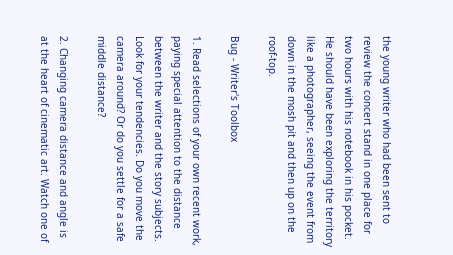the young writer who had been sent to review the concert stand in one place for two hours with his notebook in his pocket. He should have been exploring the territory like a photographer, seeing the event from down in the mosh pit and then up on the roof-top.

Bug - Writer's Toolbox

1. Read selections of your own recent work, paying special attention to the distance between the writer and the story subjects. Look for your tendencies. Do you move the camera around? Or do you settle for a safe middle distance?

2. Changing camera distance and angle is at the heart of cinematic art. Watch one of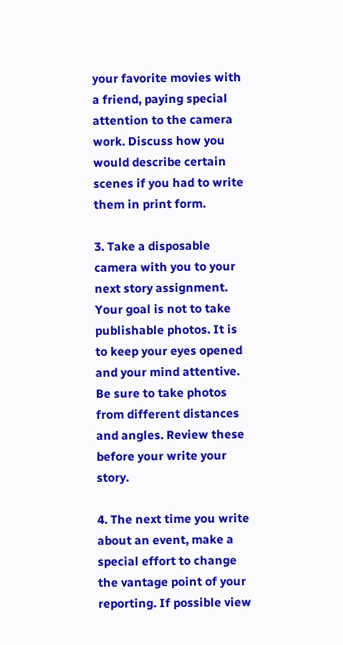your favorite movies with a friend, paying special attention to the camera work. Discuss how you would describe certain scenes if you had to write them in print form.

3. Take a disposable camera with you to your next story assignment. Your goal is not to take publishable photos. It is to keep your eyes opened and your mind attentive. Be sure to take photos from different distances and angles. Review these before your write your story.

4. The next time you write about an event, make a special effort to change the vantage point of your reporting. If possible view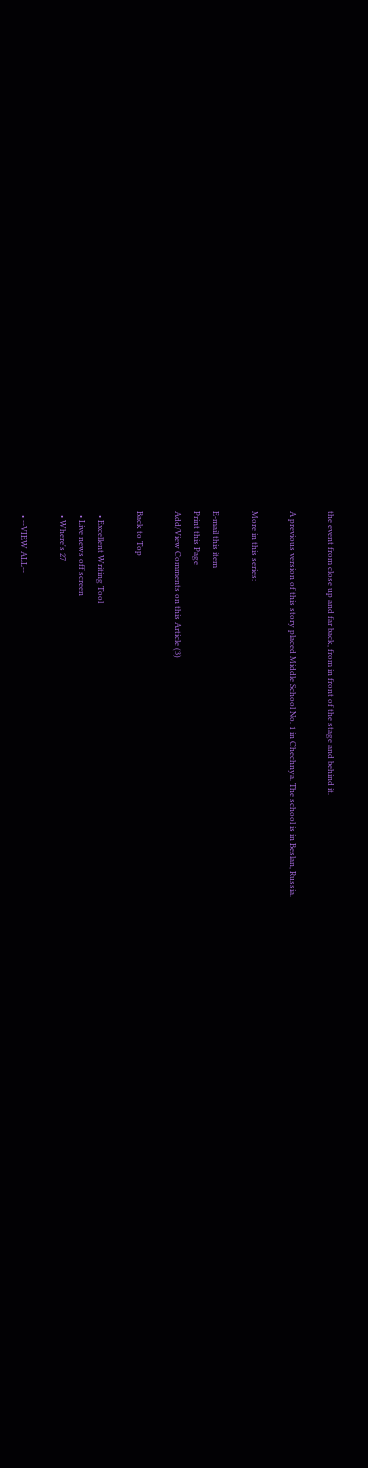the event from close up and far back, from in front of the stage and behind it.

A previous version of this story placed Middle School No. 1 in Chechnya. The school is in Beslan, Russia.

More in this series:

E-mail this item
Print this Page
Add/View Comments on this Article (3)

Back to Top

  • Excellent Writing Tool
  • Live news off screen
  • Where's 27

  • --VIEW ALL--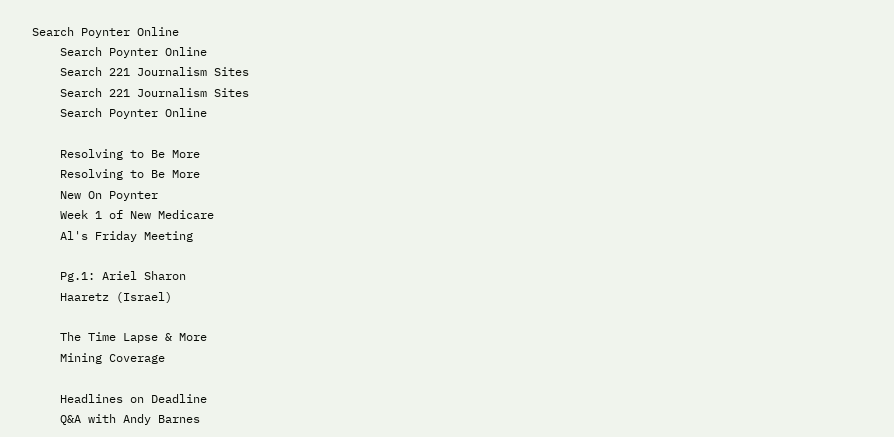Search Poynter Online
    Search Poynter Online
    Search 221 Journalism Sites
    Search 221 Journalism Sites
    Search Poynter Online

    Resolving to Be More
    Resolving to Be More
    New On Poynter
    Week 1 of New Medicare
    Al's Friday Meeting

    Pg.1: Ariel Sharon
    Haaretz (Israel)

    The Time Lapse & More
    Mining Coverage

    Headlines on Deadline
    Q&A with Andy Barnes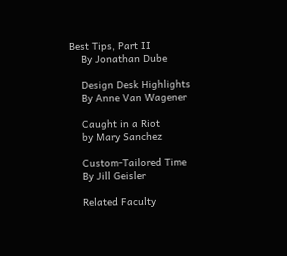Best Tips, Part II
    By Jonathan Dube

    Design Desk Highlights
    By Anne Van Wagener

    Caught in a Riot
    by Mary Sanchez

    Custom-Tailored Time
    By Jill Geisler

    Related Faculty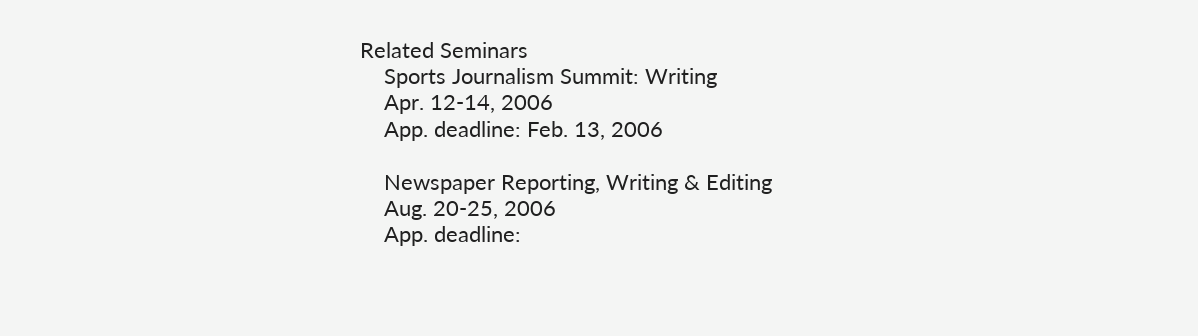Related Seminars
    Sports Journalism Summit: Writing
    Apr. 12-14, 2006
    App. deadline: Feb. 13, 2006

    Newspaper Reporting, Writing & Editing
    Aug. 20-25, 2006
    App. deadline: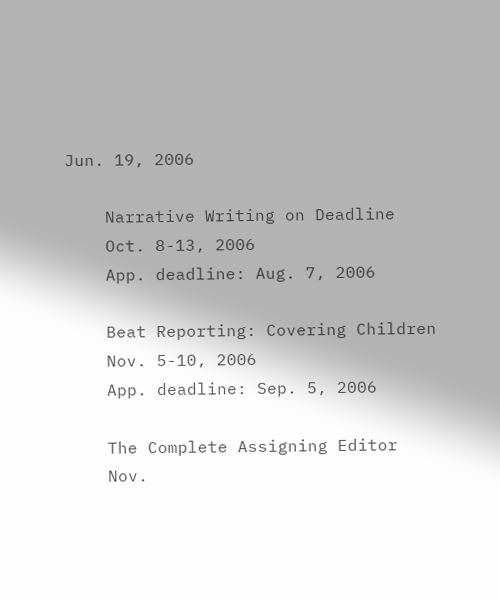Jun. 19, 2006

    Narrative Writing on Deadline
    Oct. 8-13, 2006
    App. deadline: Aug. 7, 2006

    Beat Reporting: Covering Children
    Nov. 5-10, 2006
    App. deadline: Sep. 5, 2006

    The Complete Assigning Editor
    Nov.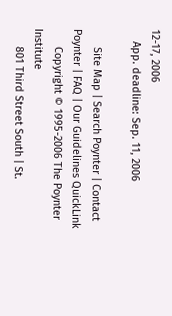12-17, 2006
    App. deadline: Sep. 11, 2006

      Site Map | Search Poynter | Contact Poynter | FAQ | Our Guidelines QuickLink
      Copyright © 1995-2006 The Poynter Institute
      801 Third Street South | St.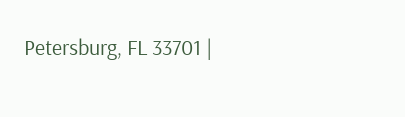Petersburg, FL 33701 |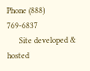Phone (888) 769-6837
      Site developed & hosted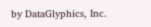by DataGlyphics, Inc.